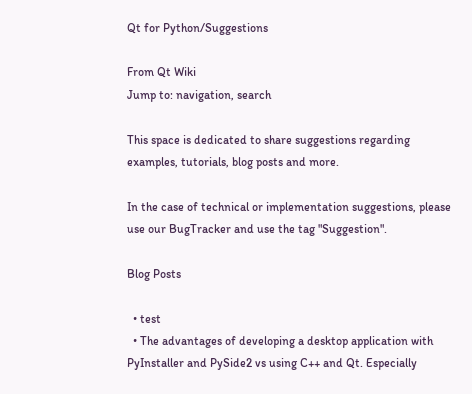Qt for Python/Suggestions

From Qt Wiki
Jump to: navigation, search

This space is dedicated to share suggestions regarding examples, tutorials, blog posts and more.

In the case of technical or implementation suggestions, please use our BugTracker and use the tag "Suggestion".

Blog Posts

  • test
  • The advantages of developing a desktop application with PyInstaller and PySide2 vs using C++ and Qt. Especially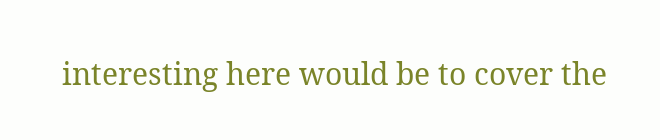interesting here would be to cover the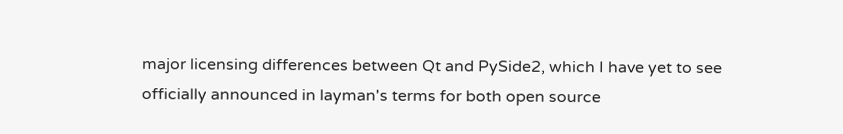major licensing differences between Qt and PySide2, which I have yet to see officially announced in layman's terms for both open source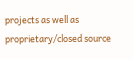projects as well as proprietary/closed source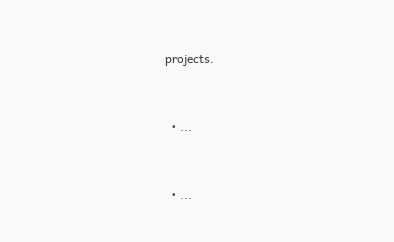projects.


  • ...


  • ...